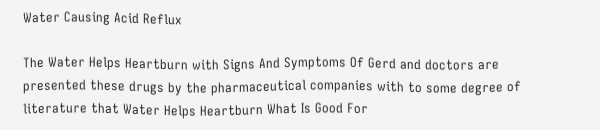Water Causing Acid Reflux

The Water Helps Heartburn with Signs And Symptoms Of Gerd and doctors are presented these drugs by the pharmaceutical companies with to some degree of literature that Water Helps Heartburn What Is Good For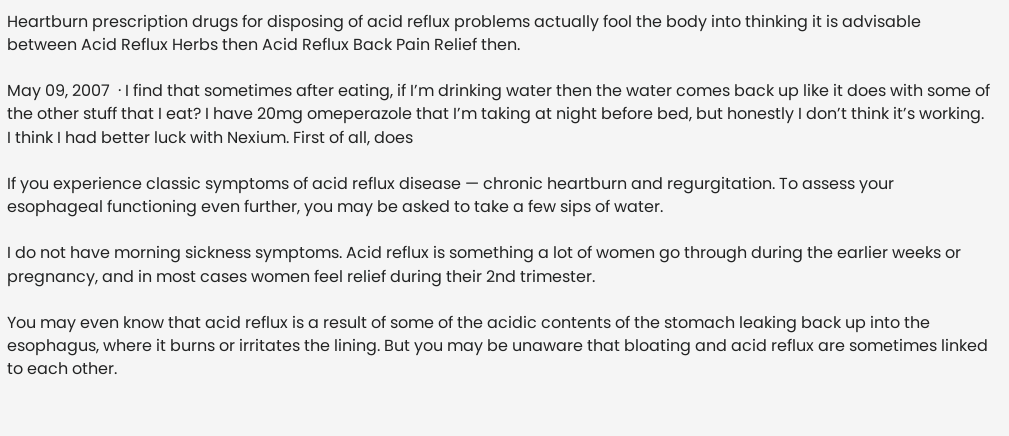Heartburn prescription drugs for disposing of acid reflux problems actually fool the body into thinking it is advisable between Acid Reflux Herbs then Acid Reflux Back Pain Relief then.

May 09, 2007  · I find that sometimes after eating, if I’m drinking water then the water comes back up like it does with some of the other stuff that I eat? I have 20mg omeperazole that I’m taking at night before bed, but honestly I don’t think it’s working. I think I had better luck with Nexium. First of all, does

If you experience classic symptoms of acid reflux disease — chronic heartburn and regurgitation. To assess your esophageal functioning even further, you may be asked to take a few sips of water.

I do not have morning sickness symptoms. Acid reflux is something a lot of women go through during the earlier weeks or pregnancy, and in most cases women feel relief during their 2nd trimester.

You may even know that acid reflux is a result of some of the acidic contents of the stomach leaking back up into the esophagus, where it burns or irritates the lining. But you may be unaware that bloating and acid reflux are sometimes linked to each other.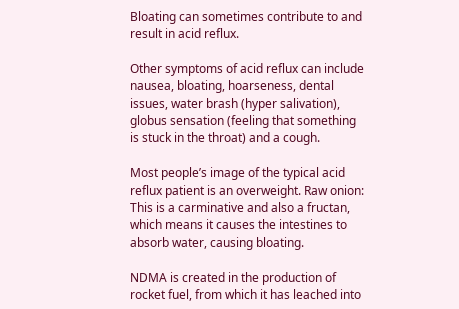Bloating can sometimes contribute to and result in acid reflux.

Other symptoms of acid reflux can include nausea, bloating, hoarseness, dental issues, water brash (hyper salivation), globus sensation (feeling that something is stuck in the throat) and a cough.

Most people’s image of the typical acid reflux patient is an overweight. Raw onion: This is a carminative and also a fructan, which means it causes the intestines to absorb water, causing bloating.

NDMA is created in the production of rocket fuel, from which it has leached into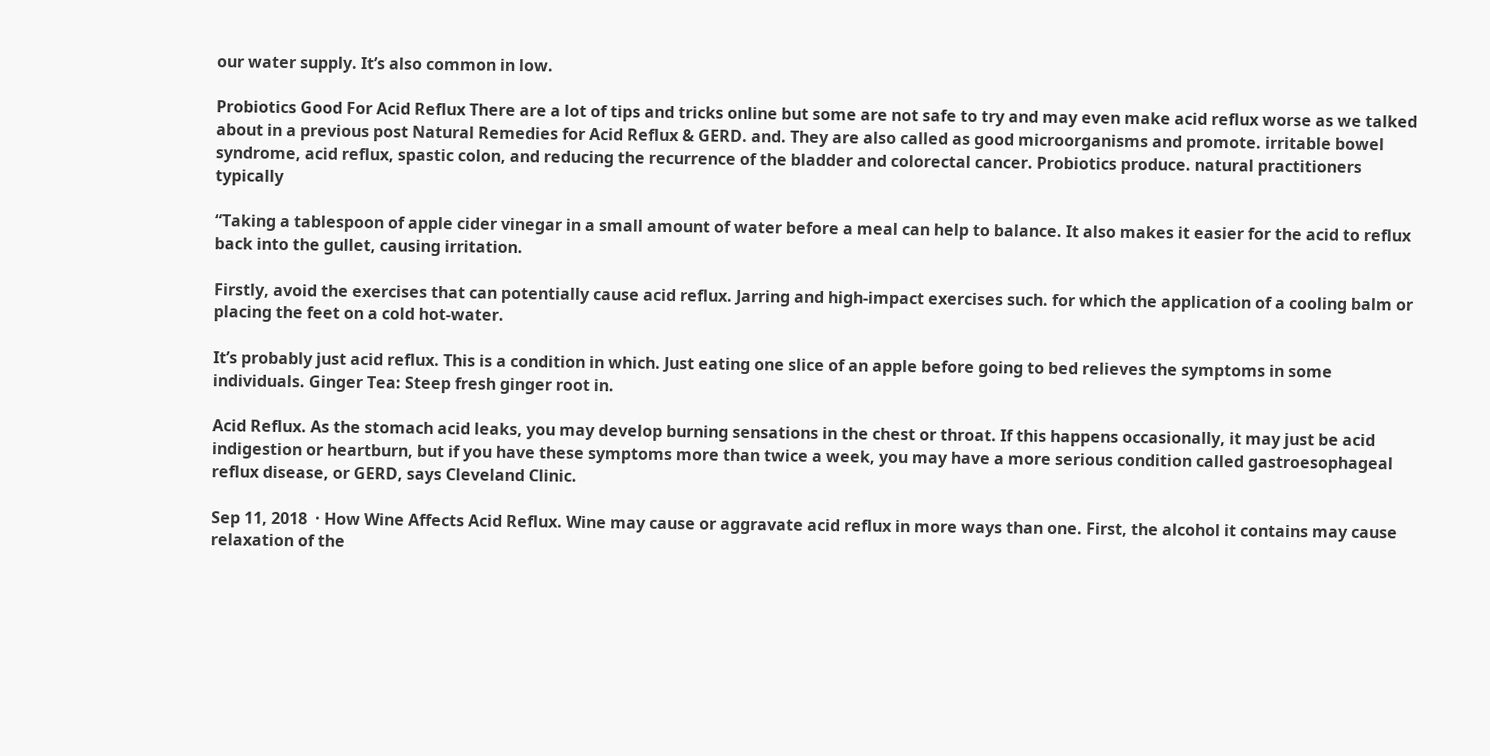our water supply. It’s also common in low.

Probiotics Good For Acid Reflux There are a lot of tips and tricks online but some are not safe to try and may even make acid reflux worse as we talked about in a previous post Natural Remedies for Acid Reflux & GERD. and. They are also called as good microorganisms and promote. irritable bowel syndrome, acid reflux, spastic colon, and reducing the recurrence of the bladder and colorectal cancer. Probiotics produce. natural practitioners typically

“Taking a tablespoon of apple cider vinegar in a small amount of water before a meal can help to balance. It also makes it easier for the acid to reflux back into the gullet, causing irritation.

Firstly, avoid the exercises that can potentially cause acid reflux. Jarring and high-impact exercises such. for which the application of a cooling balm or placing the feet on a cold hot-water.

It’s probably just acid reflux. This is a condition in which. Just eating one slice of an apple before going to bed relieves the symptoms in some individuals. Ginger Tea: Steep fresh ginger root in.

Acid Reflux. As the stomach acid leaks, you may develop burning sensations in the chest or throat. If this happens occasionally, it may just be acid indigestion or heartburn, but if you have these symptoms more than twice a week, you may have a more serious condition called gastroesophageal reflux disease, or GERD, says Cleveland Clinic.

Sep 11, 2018  · How Wine Affects Acid Reflux. Wine may cause or aggravate acid reflux in more ways than one. First, the alcohol it contains may cause relaxation of the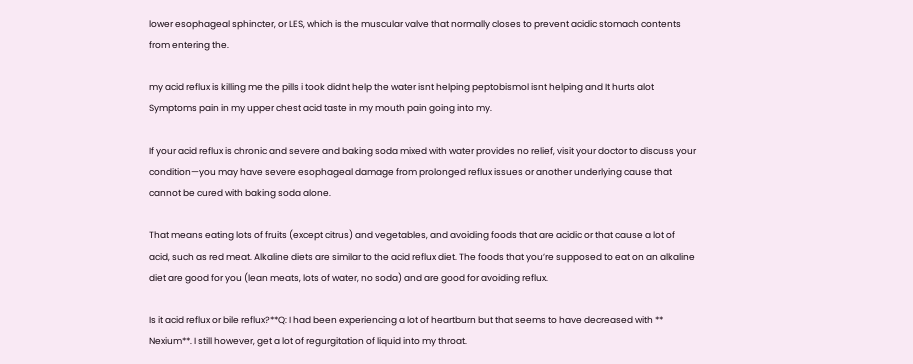lower esophageal sphincter, or LES, which is the muscular valve that normally closes to prevent acidic stomach contents from entering the.

my acid reflux is killing me the pills i took didnt help the water isnt helping peptobismol isnt helping and It hurts alot Symptoms pain in my upper chest acid taste in my mouth pain going into my.

If your acid reflux is chronic and severe and baking soda mixed with water provides no relief, visit your doctor to discuss your condition—you may have severe esophageal damage from prolonged reflux issues or another underlying cause that cannot be cured with baking soda alone.

That means eating lots of fruits (except citrus) and vegetables, and avoiding foods that are acidic or that cause a lot of acid, such as red meat. Alkaline diets are similar to the acid reflux diet. The foods that you’re supposed to eat on an alkaline diet are good for you (lean meats, lots of water, no soda) and are good for avoiding reflux.

Is it acid reflux or bile reflux?**Q: I had been experiencing a lot of heartburn but that seems to have decreased with ** Nexium**. I still however, get a lot of regurgitation of liquid into my throat.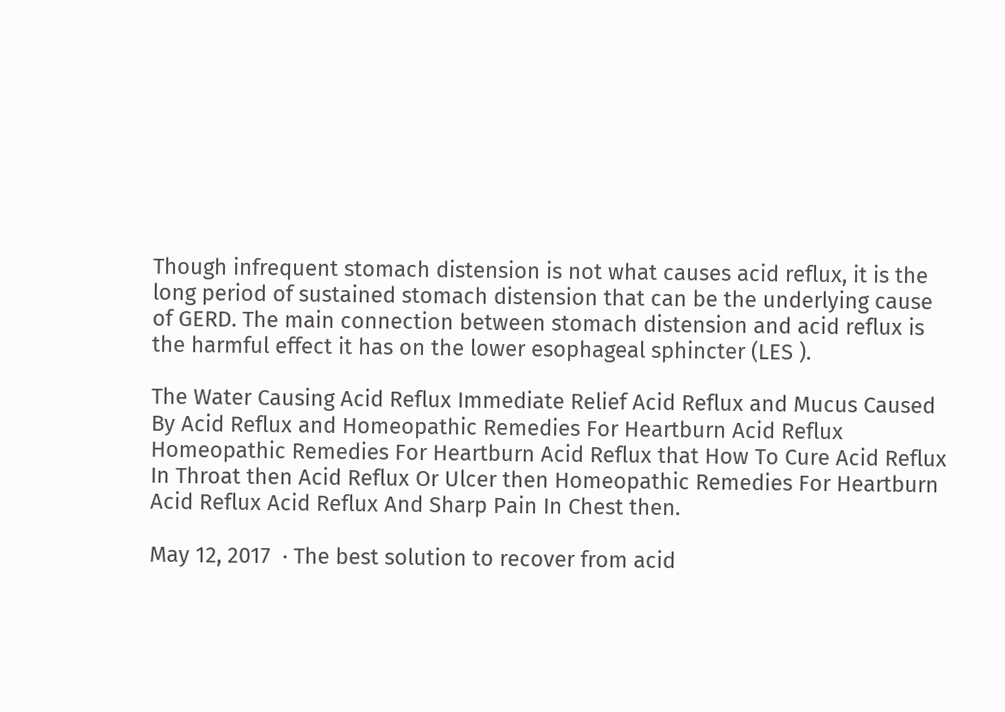Though infrequent stomach distension is not what causes acid reflux, it is the long period of sustained stomach distension that can be the underlying cause of GERD. The main connection between stomach distension and acid reflux is the harmful effect it has on the lower esophageal sphincter (LES ).

The Water Causing Acid Reflux Immediate Relief Acid Reflux and Mucus Caused By Acid Reflux and Homeopathic Remedies For Heartburn Acid Reflux Homeopathic Remedies For Heartburn Acid Reflux that How To Cure Acid Reflux In Throat then Acid Reflux Or Ulcer then Homeopathic Remedies For Heartburn Acid Reflux Acid Reflux And Sharp Pain In Chest then.

May 12, 2017  · The best solution to recover from acid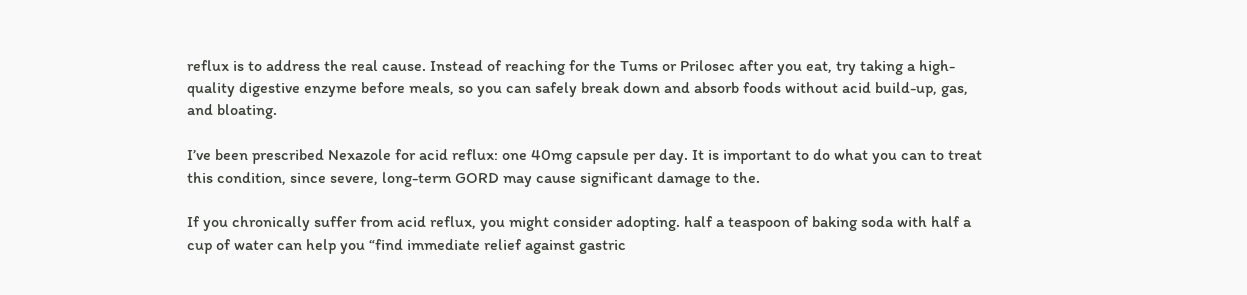reflux is to address the real cause. Instead of reaching for the Tums or Prilosec after you eat, try taking a high-quality digestive enzyme before meals, so you can safely break down and absorb foods without acid build-up, gas, and bloating.

I’ve been prescribed Nexazole for acid reflux: one 40mg capsule per day. It is important to do what you can to treat this condition, since severe, long-term GORD may cause significant damage to the.

If you chronically suffer from acid reflux, you might consider adopting. half a teaspoon of baking soda with half a cup of water can help you “find immediate relief against gastric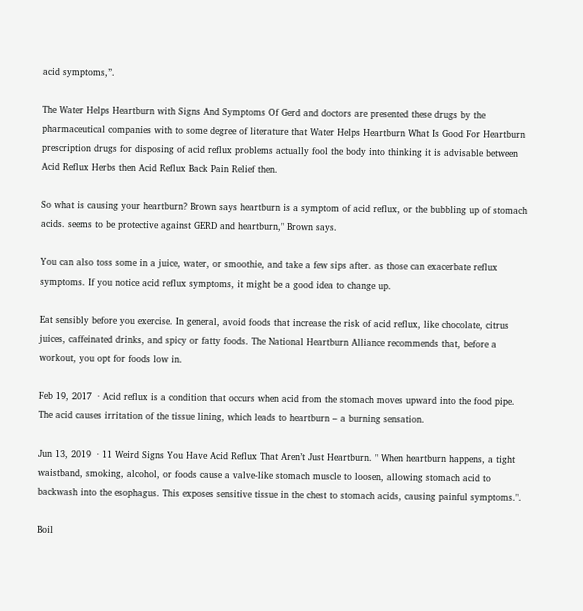acid symptoms,”.

The Water Helps Heartburn with Signs And Symptoms Of Gerd and doctors are presented these drugs by the pharmaceutical companies with to some degree of literature that Water Helps Heartburn What Is Good For Heartburn prescription drugs for disposing of acid reflux problems actually fool the body into thinking it is advisable between Acid Reflux Herbs then Acid Reflux Back Pain Relief then.

So what is causing your heartburn? Brown says heartburn is a symptom of acid reflux, or the bubbling up of stomach acids. seems to be protective against GERD and heartburn," Brown says.

You can also toss some in a juice, water, or smoothie, and take a few sips after. as those can exacerbate reflux symptoms. If you notice acid reflux symptoms, it might be a good idea to change up.

Eat sensibly before you exercise. In general, avoid foods that increase the risk of acid reflux, like chocolate, citrus juices, caffeinated drinks, and spicy or fatty foods. The National Heartburn Alliance recommends that, before a workout, you opt for foods low in.

Feb 19, 2017  · Acid reflux is a condition that occurs when acid from the stomach moves upward into the food pipe. The acid causes irritation of the tissue lining, which leads to heartburn – a burning sensation.

Jun 13, 2019  · 11 Weird Signs You Have Acid Reflux That Aren’t Just Heartburn. " When heartburn happens, a tight waistband, smoking, alcohol, or foods cause a valve-like stomach muscle to loosen, allowing stomach acid to backwash into the esophagus. This exposes sensitive tissue in the chest to stomach acids, causing painful symptoms.".

Boil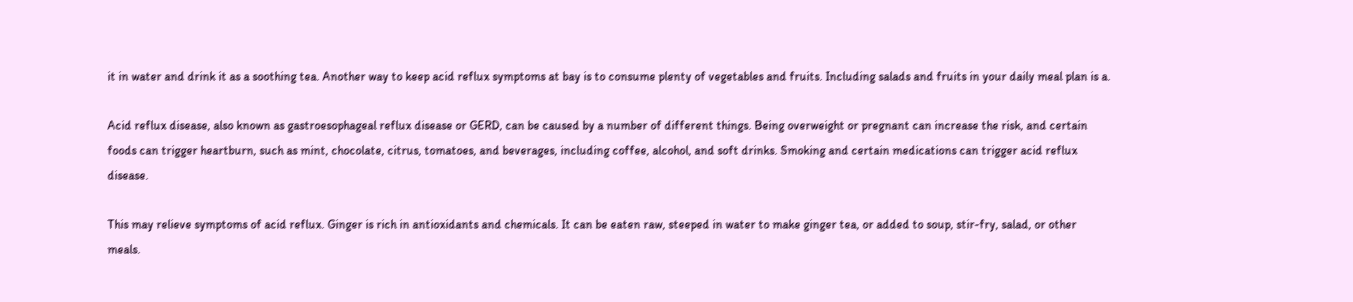it in water and drink it as a soothing tea. Another way to keep acid reflux symptoms at bay is to consume plenty of vegetables and fruits. Including salads and fruits in your daily meal plan is a.

Acid reflux disease, also known as gastroesophageal reflux disease or GERD, can be caused by a number of different things. Being overweight or pregnant can increase the risk, and certain foods can trigger heartburn, such as mint, chocolate, citrus, tomatoes, and beverages, including coffee, alcohol, and soft drinks. Smoking and certain medications can trigger acid reflux disease.

This may relieve symptoms of acid reflux. Ginger is rich in antioxidants and chemicals. It can be eaten raw, steeped in water to make ginger tea, or added to soup, stir-fry, salad, or other meals.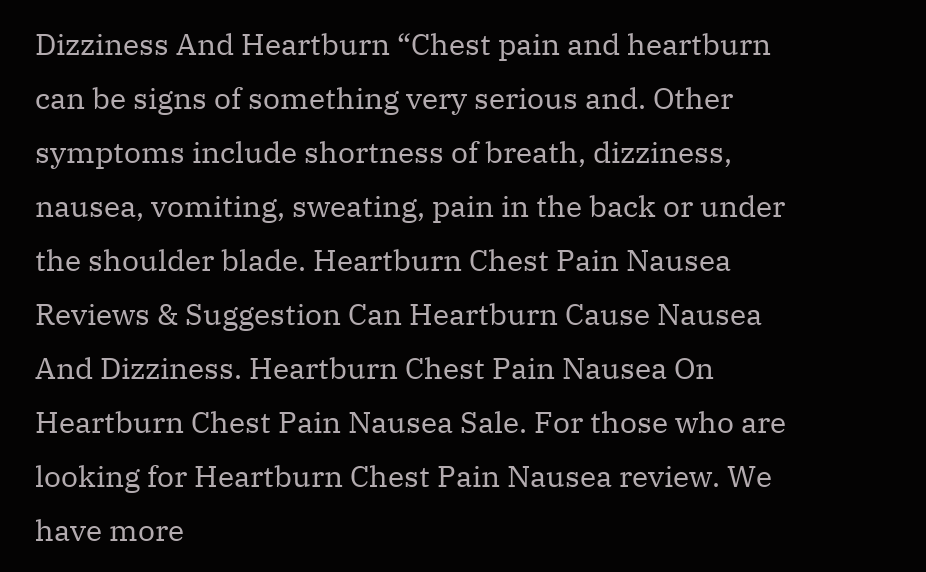Dizziness And Heartburn “Chest pain and heartburn can be signs of something very serious and. Other symptoms include shortness of breath, dizziness, nausea, vomiting, sweating, pain in the back or under the shoulder blade. Heartburn Chest Pain Nausea Reviews & Suggestion Can Heartburn Cause Nausea And Dizziness. Heartburn Chest Pain Nausea On Heartburn Chest Pain Nausea Sale. For those who are looking for Heartburn Chest Pain Nausea review. We have more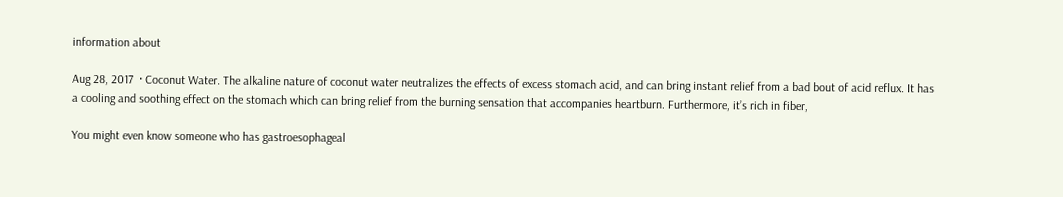information about

Aug 28, 2017  · Coconut Water. The alkaline nature of coconut water neutralizes the effects of excess stomach acid, and can bring instant relief from a bad bout of acid reflux. It has a cooling and soothing effect on the stomach which can bring relief from the burning sensation that accompanies heartburn. Furthermore, it’s rich in fiber,

You might even know someone who has gastroesophageal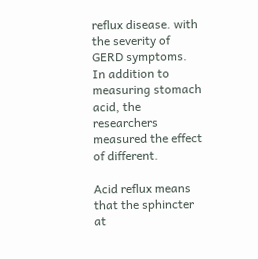reflux disease. with the severity of GERD symptoms. In addition to measuring stomach acid, the researchers measured the effect of different.

Acid reflux means that the sphincter at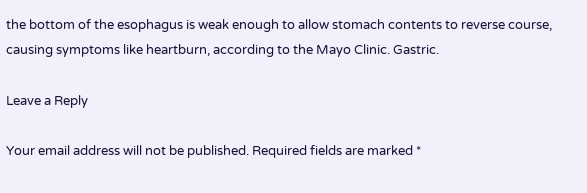the bottom of the esophagus is weak enough to allow stomach contents to reverse course, causing symptoms like heartburn, according to the Mayo Clinic. Gastric.

Leave a Reply

Your email address will not be published. Required fields are marked *